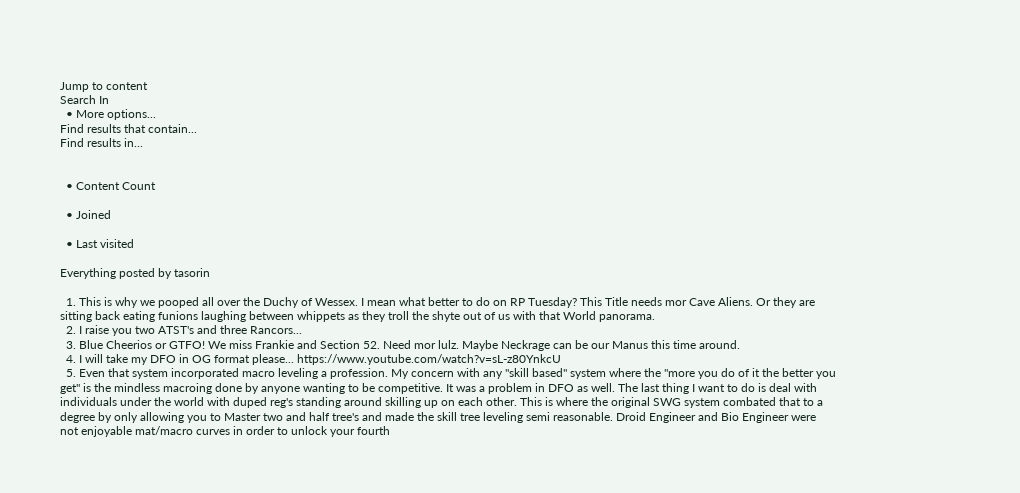Jump to content
Search In
  • More options...
Find results that contain...
Find results in...


  • Content Count

  • Joined

  • Last visited

Everything posted by tasorin

  1. This is why we pooped all over the Duchy of Wessex. I mean what better to do on RP Tuesday? This Title needs mor Cave Aliens. Or they are sitting back eating funions laughing between whippets as they troll the shyte out of us with that World panorama.
  2. I raise you two ATST's and three Rancors...
  3. Blue Cheerios or GTFO! We miss Frankie and Section 52. Need mor lulz. Maybe Neckrage can be our Manus this time around.
  4. I will take my DFO in OG format please... https://www.youtube.com/watch?v=sL-z80YnkcU
  5. Even that system incorporated macro leveling a profession. My concern with any "skill based" system where the "more you do of it the better you get" is the mindless macroing done by anyone wanting to be competitive. It was a problem in DFO as well. The last thing I want to do is deal with individuals under the world with duped reg's standing around skilling up on each other. This is where the original SWG system combated that to a degree by only allowing you to Master two and half tree's and made the skill tree leveling semi reasonable. Droid Engineer and Bio Engineer were not enjoyable mat/macro curves in order to unlock your fourth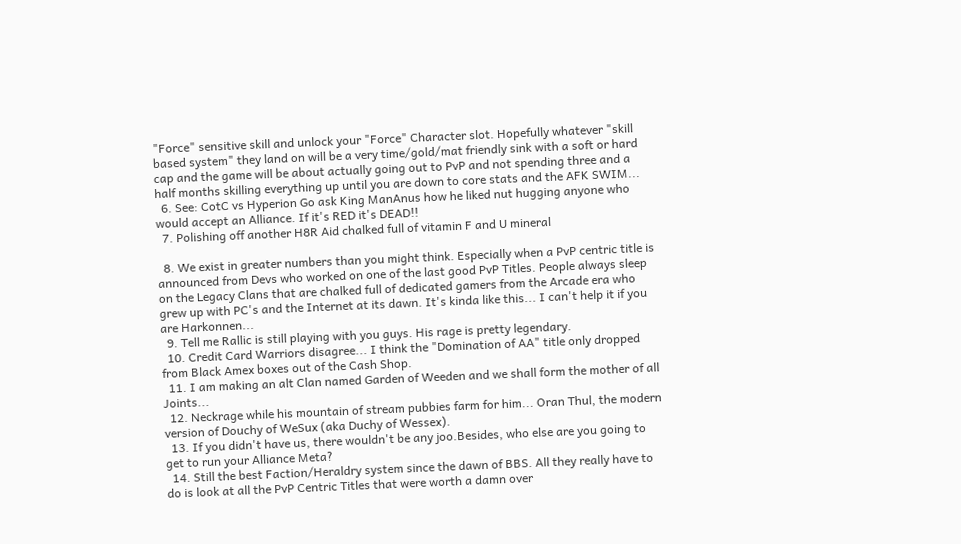"Force" sensitive skill and unlock your "Force" Character slot. Hopefully whatever "skill based system" they land on will be a very time/gold/mat friendly sink with a soft or hard cap and the game will be about actually going out to PvP and not spending three and a half months skilling everything up until you are down to core stats and the AFK SWIM...
  6. See: CotC vs Hyperion Go ask King ManAnus how he liked nut hugging anyone who would accept an Alliance. If it's RED it's DEAD!!
  7. Polishing off another H8R Aid chalked full of vitamin F and U mineral

  8. We exist in greater numbers than you might think. Especially when a PvP centric title is announced from Devs who worked on one of the last good PvP Titles. People always sleep on the Legacy Clans that are chalked full of dedicated gamers from the Arcade era who grew up with PC's and the Internet at its dawn. It's kinda like this... I can't help it if you are Harkonnen...
  9. Tell me Rallic is still playing with you guys. His rage is pretty legendary.
  10. Credit Card Warriors disagree... I think the "Domination of AA" title only dropped from Black Amex boxes out of the Cash Shop.
  11. I am making an alt Clan named Garden of Weeden and we shall form the mother of all Joints...
  12. Neckrage while his mountain of stream pubbies farm for him... Oran Thul, the modern version of Douchy of WeSux (aka Duchy of Wessex).
  13. If you didn't have us, there wouldn't be any joo.Besides, who else are you going to get to run your Alliance Meta?
  14. Still the best Faction/Heraldry system since the dawn of BBS. All they really have to do is look at all the PvP Centric Titles that were worth a damn over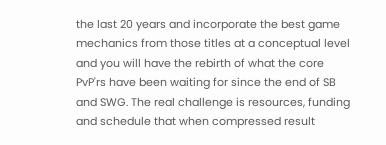the last 20 years and incorporate the best game mechanics from those titles at a conceptual level and you will have the rebirth of what the core PvP'rs have been waiting for since the end of SB and SWG. The real challenge is resources, funding and schedule that when compressed result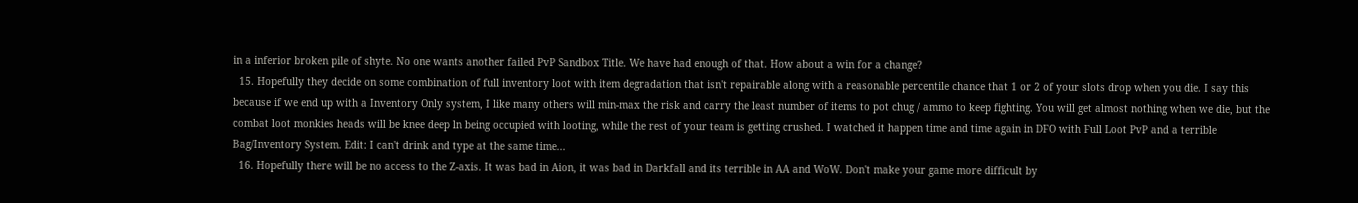in a inferior broken pile of shyte. No one wants another failed PvP Sandbox Title. We have had enough of that. How about a win for a change?
  15. Hopefully they decide on some combination of full inventory loot with item degradation that isn't repairable along with a reasonable percentile chance that 1 or 2 of your slots drop when you die. I say this because if we end up with a Inventory Only system, I like many others will min-max the risk and carry the least number of items to pot chug / ammo to keep fighting. You will get almost nothing when we die, but the combat loot monkies heads will be knee deep ln being occupied with looting, while the rest of your team is getting crushed. I watched it happen time and time again in DFO with Full Loot PvP and a terrible Bag/Inventory System. Edit: I can't drink and type at the same time...
  16. Hopefully there will be no access to the Z-axis. It was bad in Aion, it was bad in Darkfall and its terrible in AA and WoW. Don't make your game more difficult by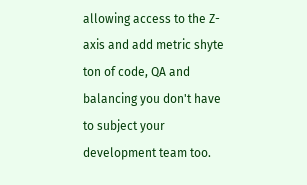allowing access to the Z-axis and add metric shyte ton of code, QA and balancing you don't have to subject your development team too.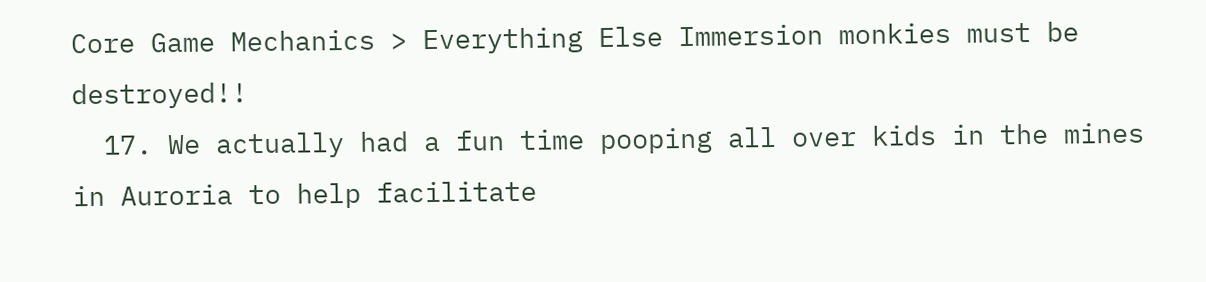Core Game Mechanics > Everything Else Immersion monkies must be destroyed!!
  17. We actually had a fun time pooping all over kids in the mines in Auroria to help facilitate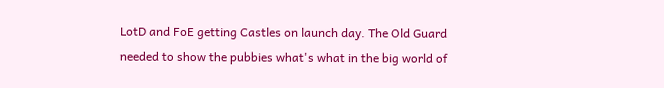LotD and FoE getting Castles on launch day. The Old Guard needed to show the pubbies what's what in the big world of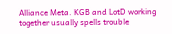Alliance Meta. KGB and LotD working together usually spells trouble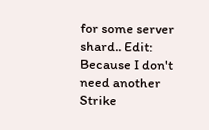for some server shard.. Edit: Because I don't need another Strike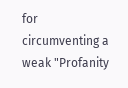for circumventing a weak "Profanity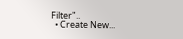Filter"..
  • Create New...